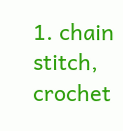1. chain stitch, crochet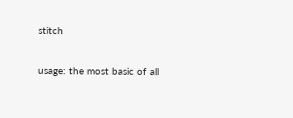stitch

usage: the most basic of all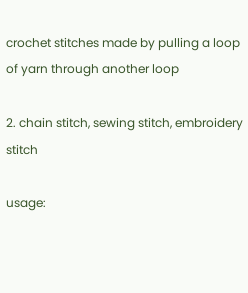crochet stitches made by pulling a loop of yarn through another loop

2. chain stitch, sewing stitch, embroidery stitch

usage: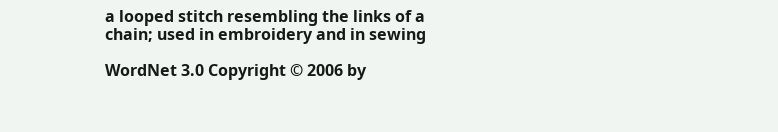a looped stitch resembling the links of a chain; used in embroidery and in sewing

WordNet 3.0 Copyright © 2006 by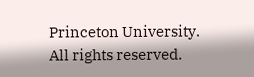Princeton University.
All rights reserved.